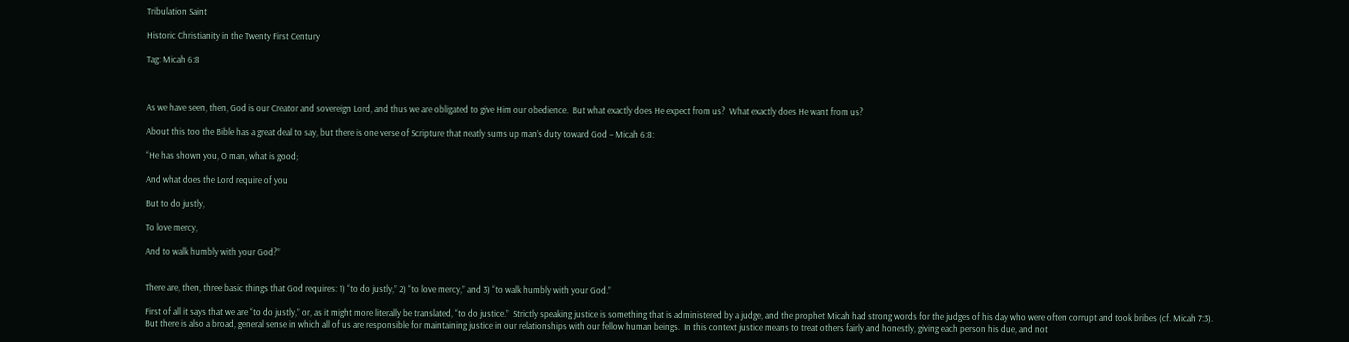Tribulation Saint

Historic Christianity in the Twenty First Century

Tag: Micah 6:8



As we have seen, then, God is our Creator and sovereign Lord, and thus we are obligated to give Him our obedience.  But what exactly does He expect from us?  What exactly does He want from us?

About this too the Bible has a great deal to say, but there is one verse of Scripture that neatly sums up man’s duty toward God – Micah 6:8:

“He has shown you, O man, what is good;

And what does the Lord require of you

But to do justly,

To love mercy,

And to walk humbly with your God?”


There are, then, three basic things that God requires: 1) “to do justly,” 2) “to love mercy,” and 3) “to walk humbly with your God.”

First of all it says that we are “to do justly,” or, as it might more literally be translated, “to do justice.”  Strictly speaking justice is something that is administered by a judge, and the prophet Micah had strong words for the judges of his day who were often corrupt and took bribes (cf. Micah 7:3).  But there is also a broad, general sense in which all of us are responsible for maintaining justice in our relationships with our fellow human beings.  In this context justice means to treat others fairly and honestly, giving each person his due, and not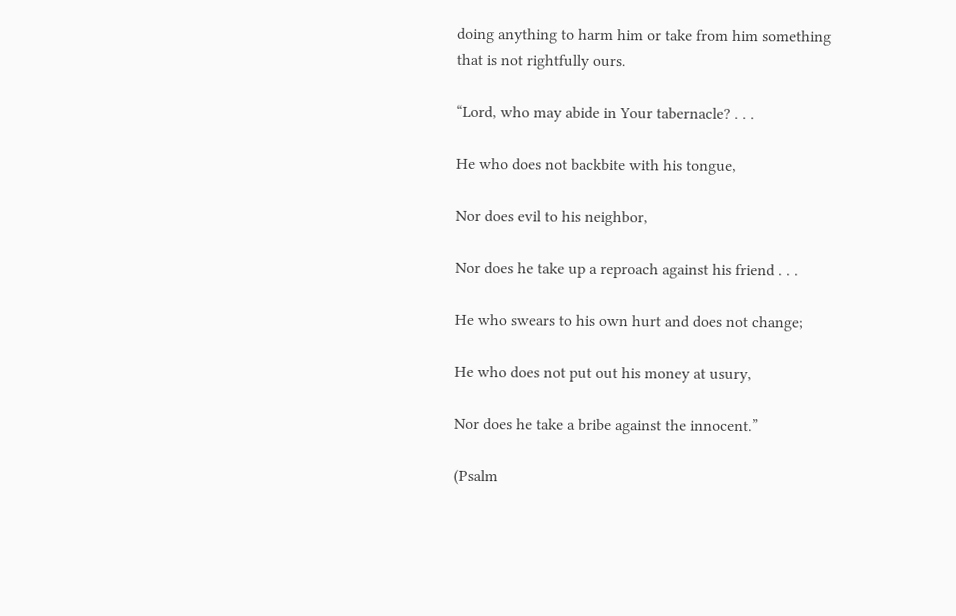doing anything to harm him or take from him something that is not rightfully ours.

“Lord, who may abide in Your tabernacle? . . .

He who does not backbite with his tongue,

Nor does evil to his neighbor,

Nor does he take up a reproach against his friend . . .

He who swears to his own hurt and does not change;

He who does not put out his money at usury,

Nor does he take a bribe against the innocent.”

(Psalm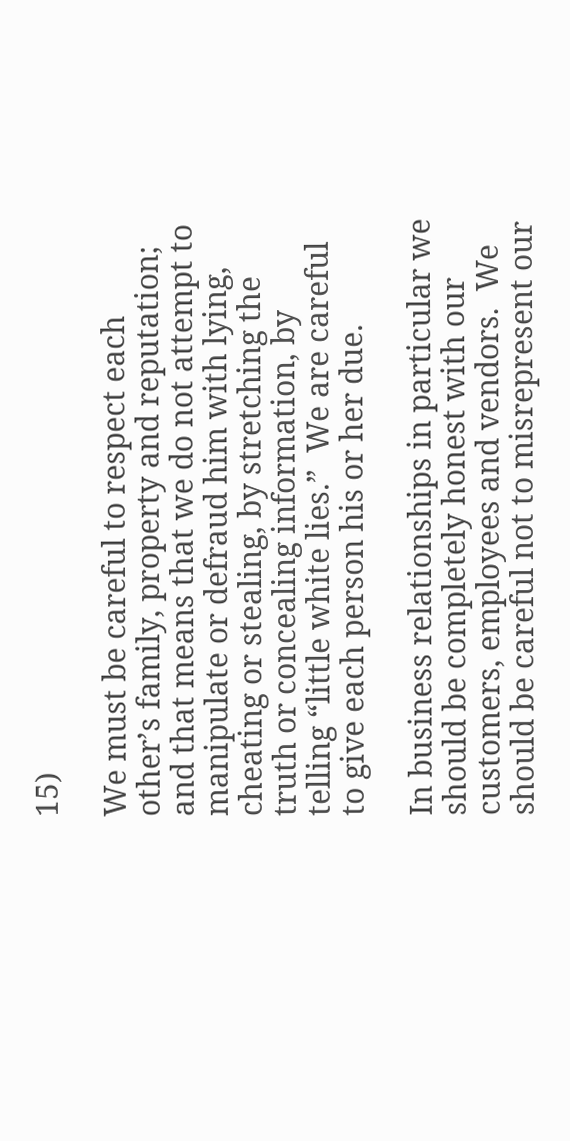15)

We must be careful to respect each other’s family, property and reputation; and that means that we do not attempt to manipulate or defraud him with lying, cheating or stealing, by stretching the truth or concealing information, by telling “little white lies.”  We are careful to give each person his or her due.

In business relationships in particular we should be completely honest with our customers, employees and vendors.  We should be careful not to misrepresent our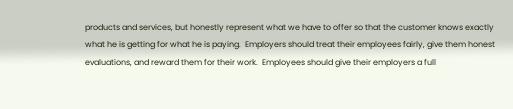products and services, but honestly represent what we have to offer so that the customer knows exactly what he is getting for what he is paying.  Employers should treat their employees fairly, give them honest evaluations, and reward them for their work.  Employees should give their employers a full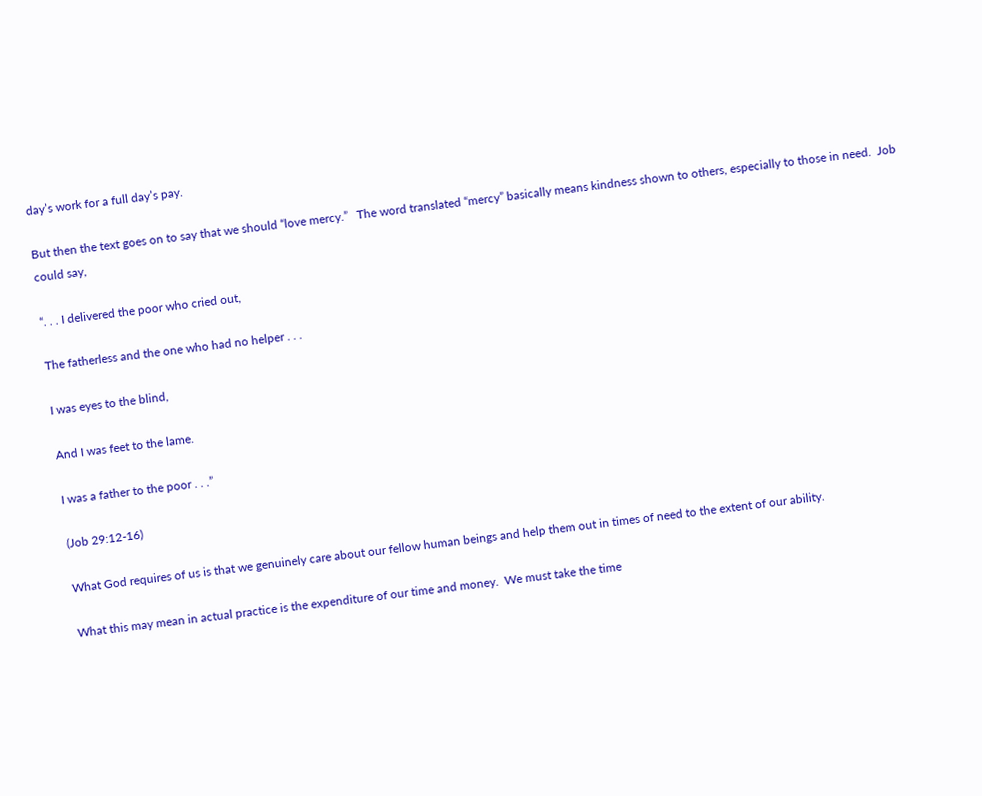day’s work for a full day’s pay.

But then the text goes on to say that we should “love mercy.”   The word translated “mercy” basically means kindness shown to others, especially to those in need.  Job could say,

“. . . I delivered the poor who cried out,

The fatherless and the one who had no helper . . .

I was eyes to the blind,

And I was feet to the lame.

I was a father to the poor . . .”

(Job 29:12-16)

What God requires of us is that we genuinely care about our fellow human beings and help them out in times of need to the extent of our ability.

What this may mean in actual practice is the expenditure of our time and money.  We must take the time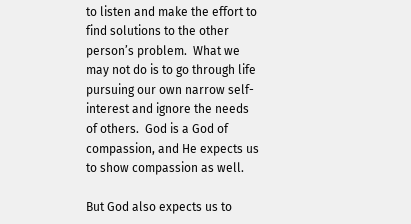to listen and make the effort to find solutions to the other person’s problem.  What we may not do is to go through life pursuing our own narrow self-interest and ignore the needs of others.  God is a God of compassion, and He expects us to show compassion as well.

But God also expects us to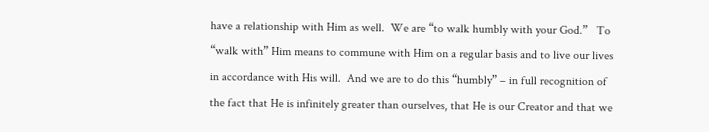have a relationship with Him as well.  We are “to walk humbly with your God.”   To “walk with” Him means to commune with Him on a regular basis and to live our lives in accordance with His will.  And we are to do this “humbly” – in full recognition of the fact that He is infinitely greater than ourselves, that He is our Creator and that we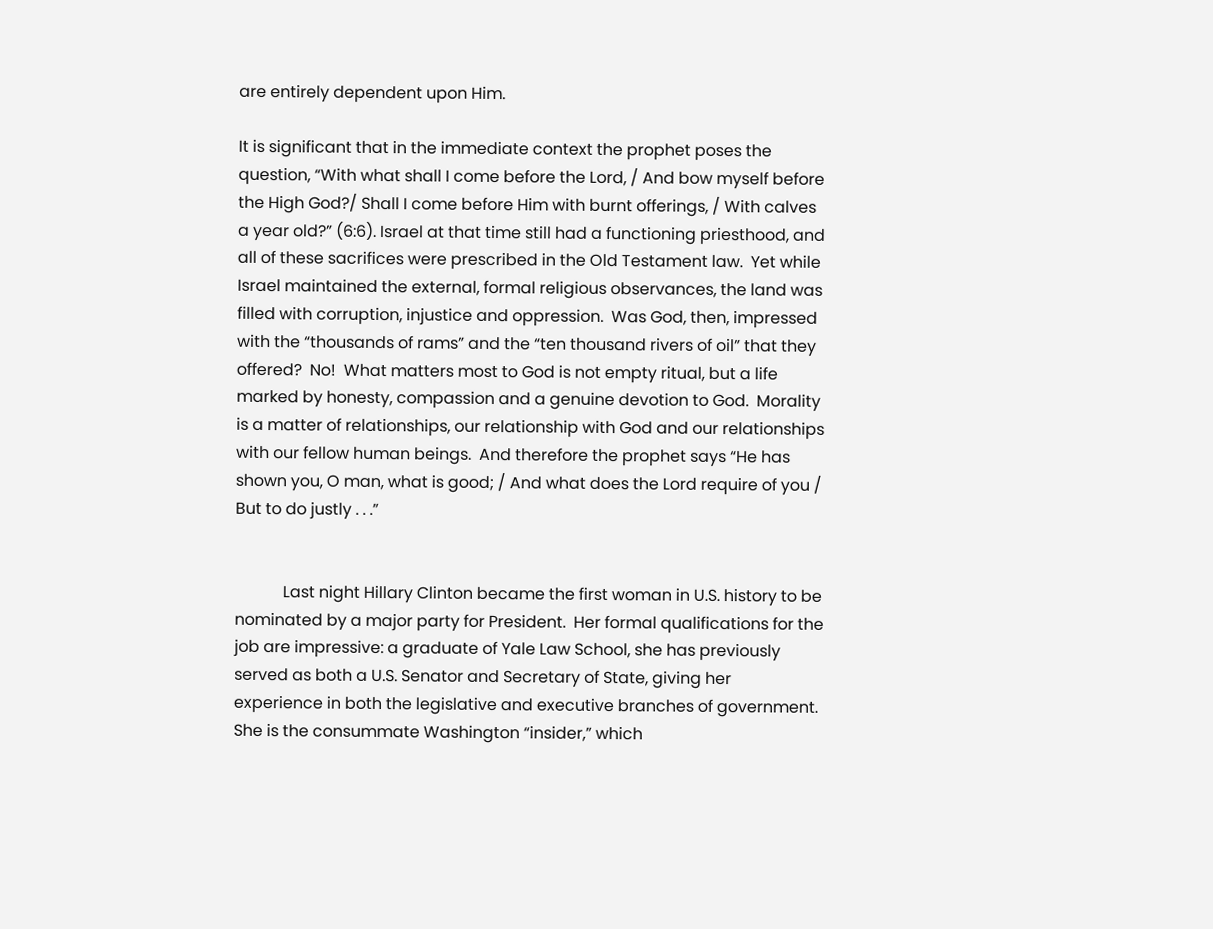are entirely dependent upon Him.

It is significant that in the immediate context the prophet poses the question, “With what shall I come before the Lord, / And bow myself before the High God?/ Shall I come before Him with burnt offerings, / With calves a year old?” (6:6). Israel at that time still had a functioning priesthood, and all of these sacrifices were prescribed in the Old Testament law.  Yet while Israel maintained the external, formal religious observances, the land was filled with corruption, injustice and oppression.  Was God, then, impressed with the “thousands of rams” and the “ten thousand rivers of oil” that they offered?  No!  What matters most to God is not empty ritual, but a life marked by honesty, compassion and a genuine devotion to God.  Morality is a matter of relationships, our relationship with God and our relationships with our fellow human beings.  And therefore the prophet says “He has shown you, O man, what is good; / And what does the Lord require of you / But to do justly . . .”


            Last night Hillary Clinton became the first woman in U.S. history to be nominated by a major party for President.  Her formal qualifications for the job are impressive: a graduate of Yale Law School, she has previously served as both a U.S. Senator and Secretary of State, giving her experience in both the legislative and executive branches of government.  She is the consummate Washington “insider,” which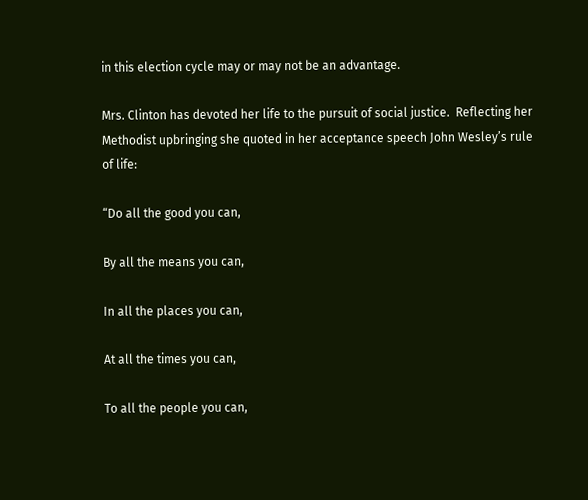in this election cycle may or may not be an advantage.

Mrs. Clinton has devoted her life to the pursuit of social justice.  Reflecting her Methodist upbringing she quoted in her acceptance speech John Wesley’s rule of life:

“Do all the good you can,

By all the means you can,

In all the places you can,

At all the times you can,

To all the people you can,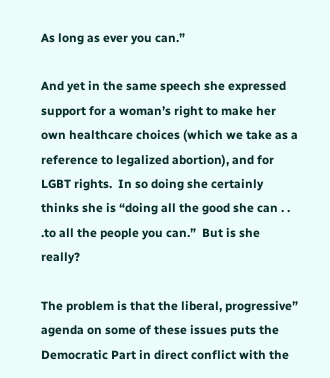As long as ever you can.”

And yet in the same speech she expressed support for a woman’s right to make her own healthcare choices (which we take as a reference to legalized abortion), and for LGBT rights.  In so doing she certainly thinks she is “doing all the good she can . . .to all the people you can.”  But is she really?

The problem is that the liberal, progressive” agenda on some of these issues puts the Democratic Part in direct conflict with the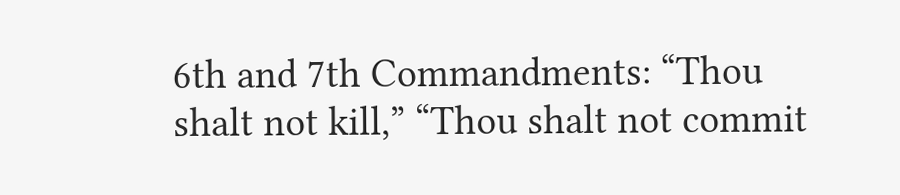6th and 7th Commandments: “Thou shalt not kill,” “Thou shalt not commit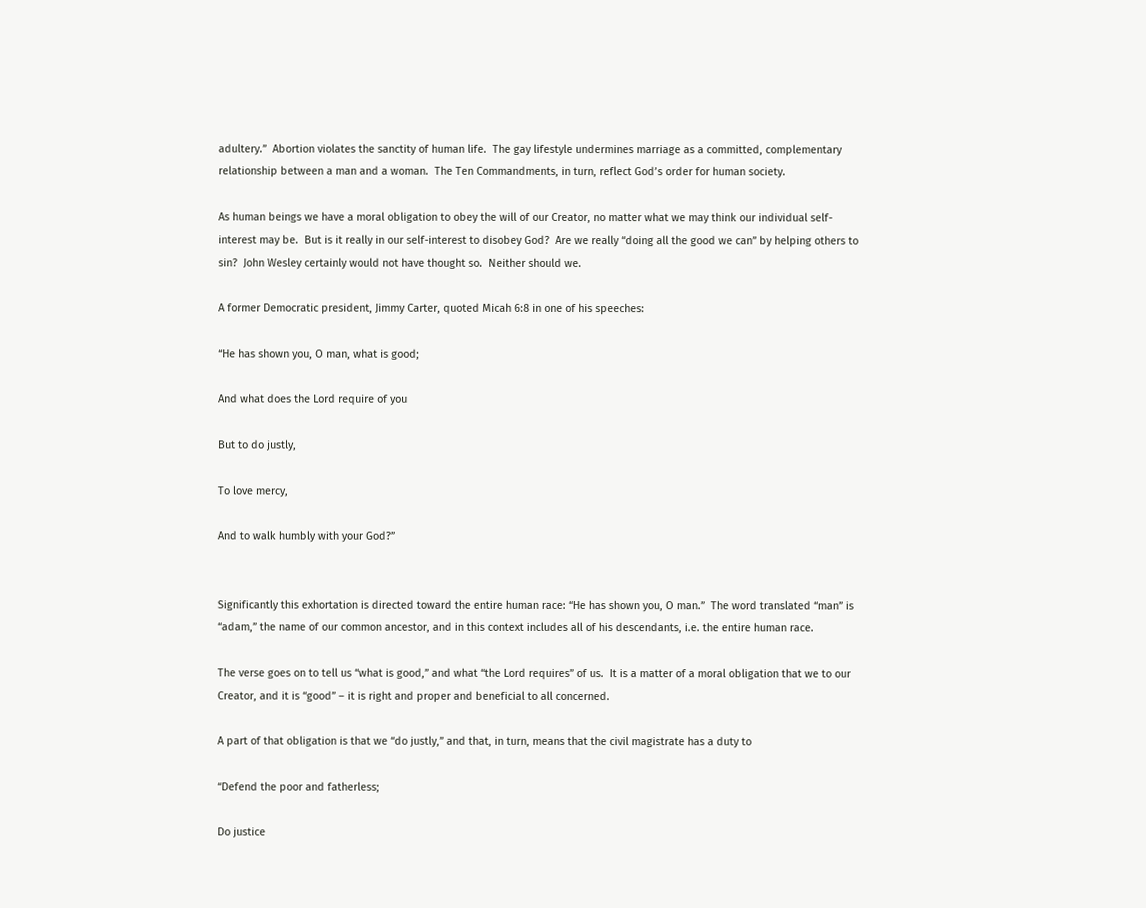adultery.”  Abortion violates the sanctity of human life.  The gay lifestyle undermines marriage as a committed, complementary relationship between a man and a woman.  The Ten Commandments, in turn, reflect God’s order for human society.

As human beings we have a moral obligation to obey the will of our Creator, no matter what we may think our individual self-interest may be.  But is it really in our self-interest to disobey God?  Are we really “doing all the good we can” by helping others to sin?  John Wesley certainly would not have thought so.  Neither should we.

A former Democratic president, Jimmy Carter, quoted Micah 6:8 in one of his speeches:

“He has shown you, O man, what is good;

And what does the Lord require of you

But to do justly,

To love mercy,

And to walk humbly with your God?”


Significantly this exhortation is directed toward the entire human race: “He has shown you, O man.”  The word translated “man” is “adam,” the name of our common ancestor, and in this context includes all of his descendants, i.e. the entire human race.

The verse goes on to tell us “what is good,” and what “the Lord requires” of us.  It is a matter of a moral obligation that we to our Creator, and it is “good” – it is right and proper and beneficial to all concerned.

A part of that obligation is that we “do justly,” and that, in turn, means that the civil magistrate has a duty to

“Defend the poor and fatherless;

Do justice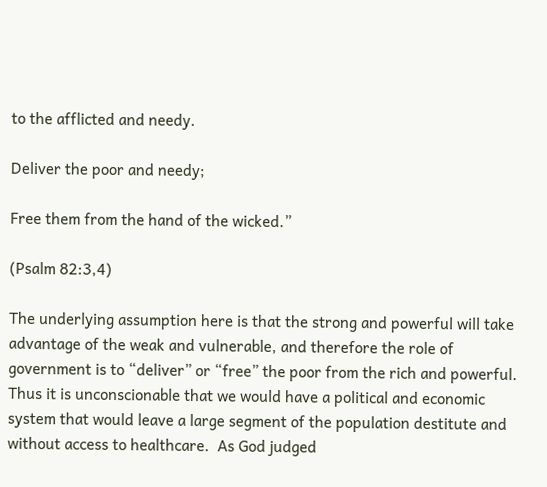to the afflicted and needy.

Deliver the poor and needy;

Free them from the hand of the wicked.”

(Psalm 82:3,4)

The underlying assumption here is that the strong and powerful will take advantage of the weak and vulnerable, and therefore the role of government is to “deliver” or “free” the poor from the rich and powerful.  Thus it is unconscionable that we would have a political and economic system that would leave a large segment of the population destitute and without access to healthcare.  As God judged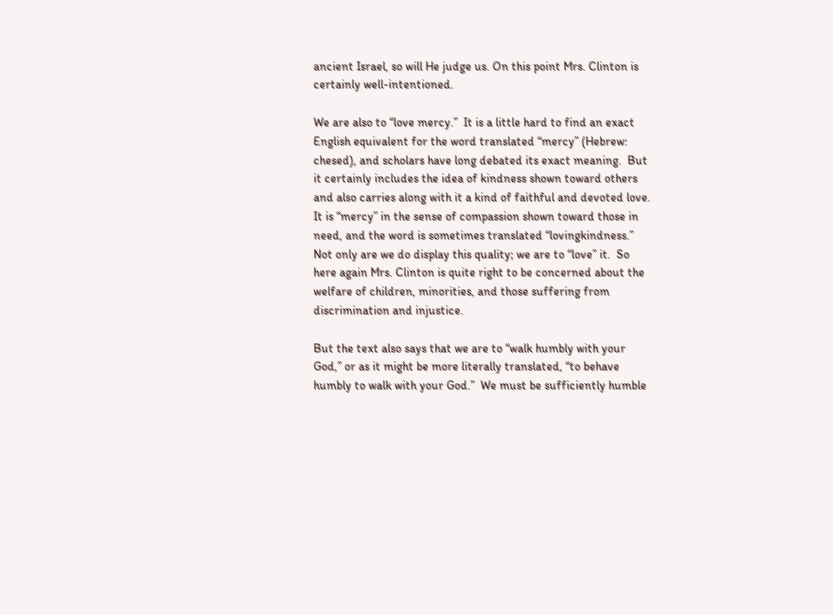ancient Israel, so will He judge us. On this point Mrs. Clinton is certainly well-intentioned.

We are also to “love mercy.”  It is a little hard to find an exact English equivalent for the word translated “mercy” (Hebrew: chesed), and scholars have long debated its exact meaning.  But it certainly includes the idea of kindness shown toward others and also carries along with it a kind of faithful and devoted love.  It is “mercy” in the sense of compassion shown toward those in need, and the word is sometimes translated “lovingkindness.”  Not only are we do display this quality; we are to “love” it.  So here again Mrs. Clinton is quite right to be concerned about the welfare of children, minorities, and those suffering from discrimination and injustice.

But the text also says that we are to “walk humbly with your God,” or as it might be more literally translated, “to behave humbly to walk with your God.”  We must be sufficiently humble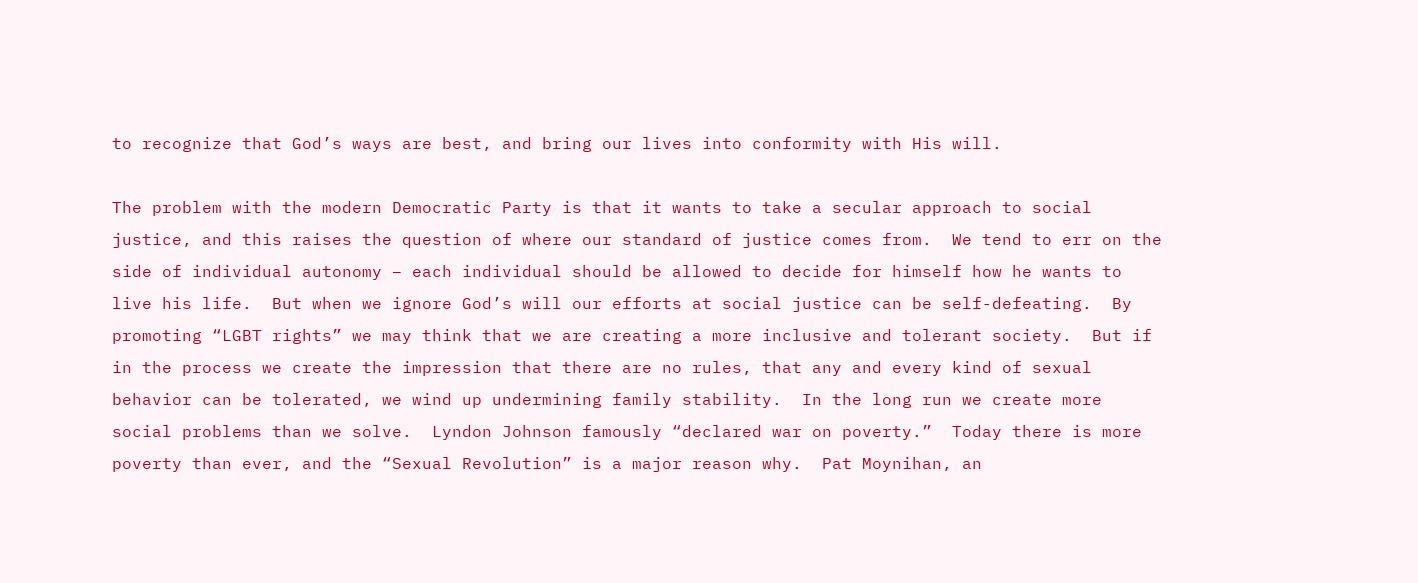to recognize that God’s ways are best, and bring our lives into conformity with His will.

The problem with the modern Democratic Party is that it wants to take a secular approach to social justice, and this raises the question of where our standard of justice comes from.  We tend to err on the side of individual autonomy – each individual should be allowed to decide for himself how he wants to live his life.  But when we ignore God’s will our efforts at social justice can be self-defeating.  By promoting “LGBT rights” we may think that we are creating a more inclusive and tolerant society.  But if in the process we create the impression that there are no rules, that any and every kind of sexual behavior can be tolerated, we wind up undermining family stability.  In the long run we create more social problems than we solve.  Lyndon Johnson famously “declared war on poverty.”  Today there is more poverty than ever, and the “Sexual Revolution” is a major reason why.  Pat Moynihan, an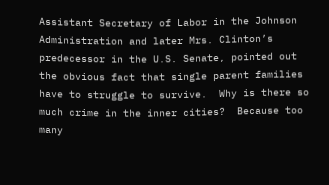Assistant Secretary of Labor in the Johnson Administration and later Mrs. Clinton’s predecessor in the U.S. Senate, pointed out the obvious fact that single parent families have to struggle to survive.  Why is there so much crime in the inner cities?  Because too many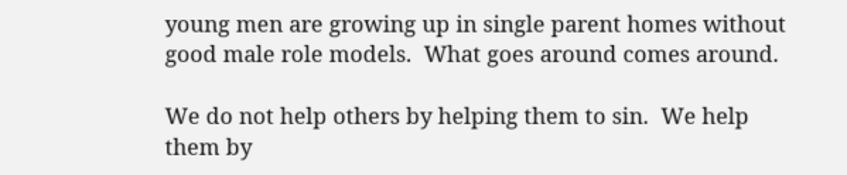young men are growing up in single parent homes without good male role models.  What goes around comes around.

We do not help others by helping them to sin.  We help them by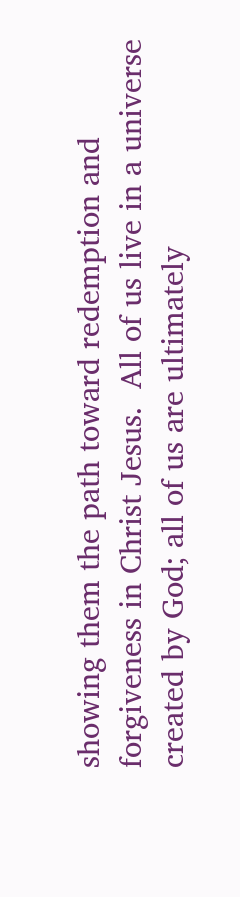showing them the path toward redemption and forgiveness in Christ Jesus.  All of us live in a universe created by God; all of us are ultimately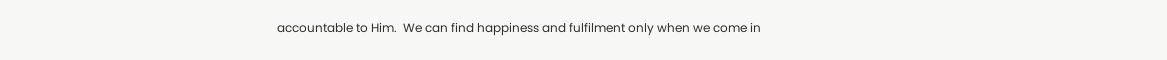accountable to Him.  We can find happiness and fulfilment only when we come in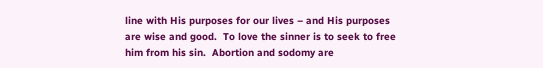line with His purposes for our lives – and His purposes are wise and good.  To love the sinner is to seek to free him from his sin.  Abortion and sodomy are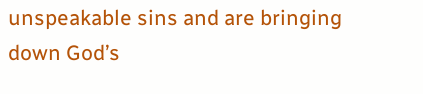unspeakable sins and are bringing down God’s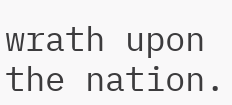wrath upon the nation.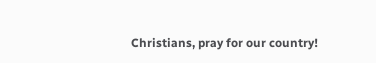Christians, pray for our country!